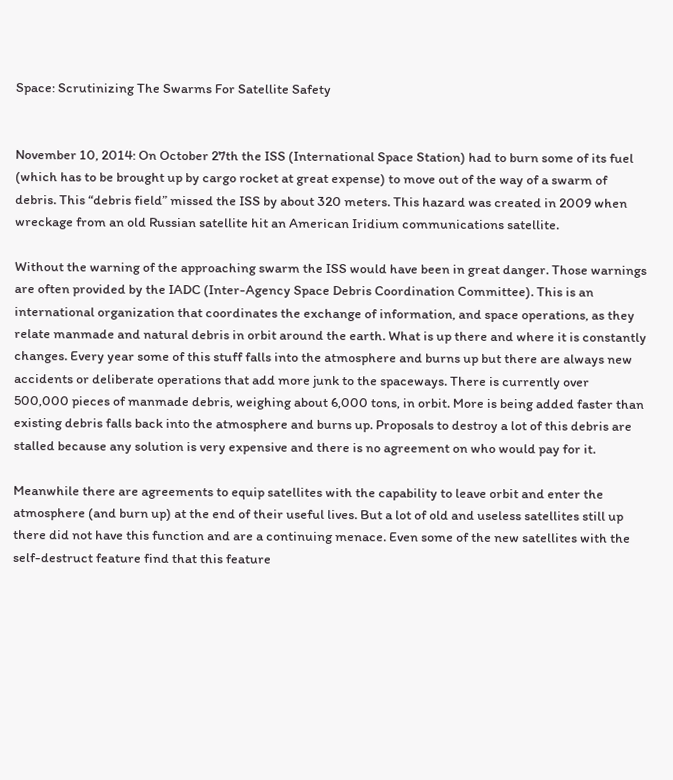Space: Scrutinizing The Swarms For Satellite Safety


November 10, 2014: On October 27th the ISS (International Space Station) had to burn some of its fuel (which has to be brought up by cargo rocket at great expense) to move out of the way of a swarm of debris. This “debris field” missed the ISS by about 320 meters. This hazard was created in 2009 when wreckage from an old Russian satellite hit an American Iridium communications satellite.

Without the warning of the approaching swarm the ISS would have been in great danger. Those warnings are often provided by the IADC (Inter-Agency Space Debris Coordination Committee). This is an international organization that coordinates the exchange of information, and space operations, as they relate manmade and natural debris in orbit around the earth. What is up there and where it is constantly changes. Every year some of this stuff falls into the atmosphere and burns up but there are always new accidents or deliberate operations that add more junk to the spaceways. There is currently over 500,000 pieces of manmade debris, weighing about 6,000 tons, in orbit. More is being added faster than existing debris falls back into the atmosphere and burns up. Proposals to destroy a lot of this debris are stalled because any solution is very expensive and there is no agreement on who would pay for it.

Meanwhile there are agreements to equip satellites with the capability to leave orbit and enter the atmosphere (and burn up) at the end of their useful lives. But a lot of old and useless satellites still up there did not have this function and are a continuing menace. Even some of the new satellites with the self-destruct feature find that this feature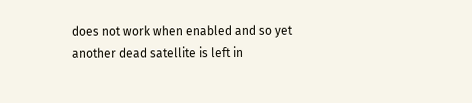does not work when enabled and so yet another dead satellite is left in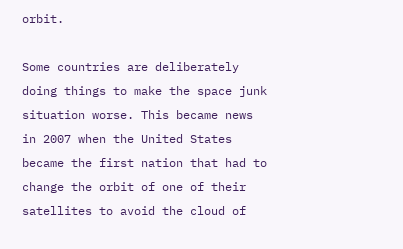orbit.

Some countries are deliberately doing things to make the space junk situation worse. This became news in 2007 when the United States became the first nation that had to change the orbit of one of their satellites to avoid the cloud of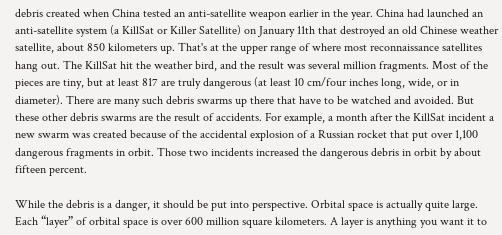debris created when China tested an anti-satellite weapon earlier in the year. China had launched an anti-satellite system (a KillSat or Killer Satellite) on January 11th that destroyed an old Chinese weather satellite, about 850 kilometers up. That's at the upper range of where most reconnaissance satellites hang out. The KillSat hit the weather bird, and the result was several million fragments. Most of the pieces are tiny, but at least 817 are truly dangerous (at least 10 cm/four inches long, wide, or in diameter). There are many such debris swarms up there that have to be watched and avoided. But these other debris swarms are the result of accidents. For example, a month after the KillSat incident a new swarm was created because of the accidental explosion of a Russian rocket that put over 1,100 dangerous fragments in orbit. Those two incidents increased the dangerous debris in orbit by about fifteen percent.

While the debris is a danger, it should be put into perspective. Orbital space is actually quite large. Each “layer” of orbital space is over 600 million square kilometers. A layer is anything you want it to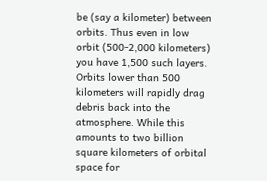be (say a kilometer) between orbits. Thus even in low orbit (500-2,000 kilometers) you have 1,500 such layers. Orbits lower than 500 kilometers will rapidly drag debris back into the atmosphere. While this amounts to two billion square kilometers of orbital space for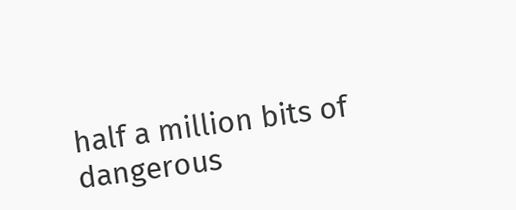half a million bits of dangerous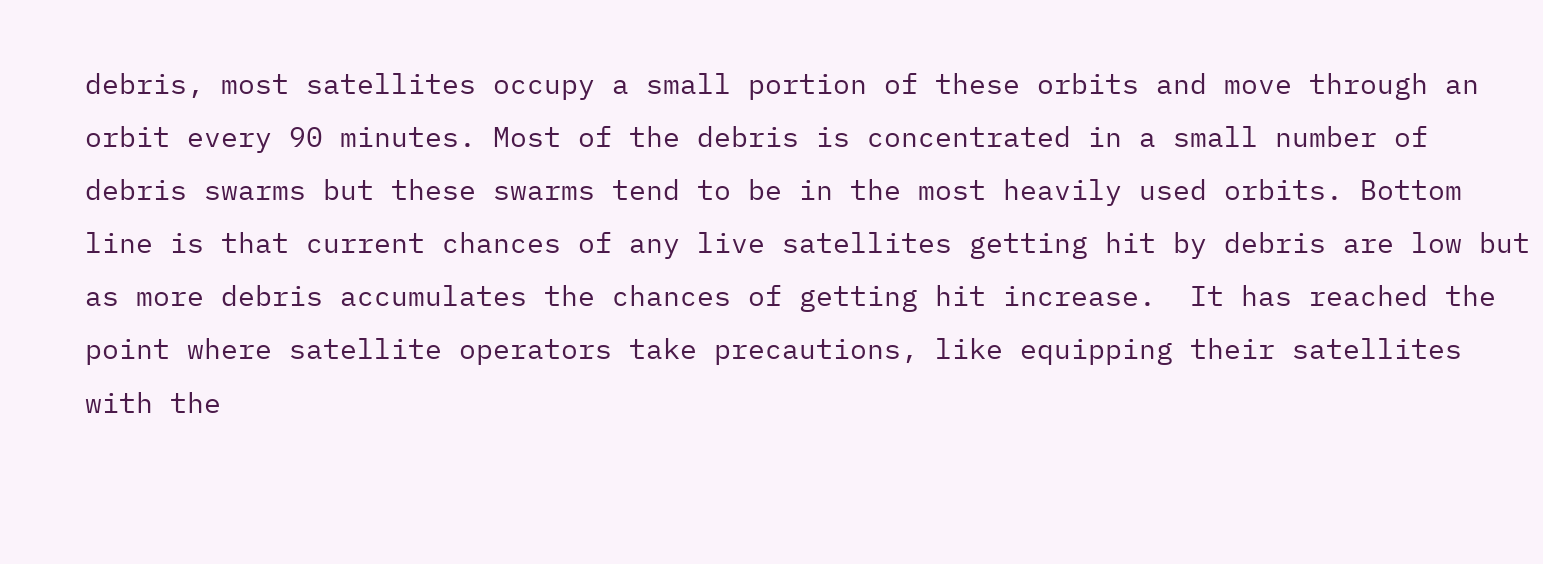debris, most satellites occupy a small portion of these orbits and move through an orbit every 90 minutes. Most of the debris is concentrated in a small number of debris swarms but these swarms tend to be in the most heavily used orbits. Bottom line is that current chances of any live satellites getting hit by debris are low but as more debris accumulates the chances of getting hit increase.  It has reached the point where satellite operators take precautions, like equipping their satellites with the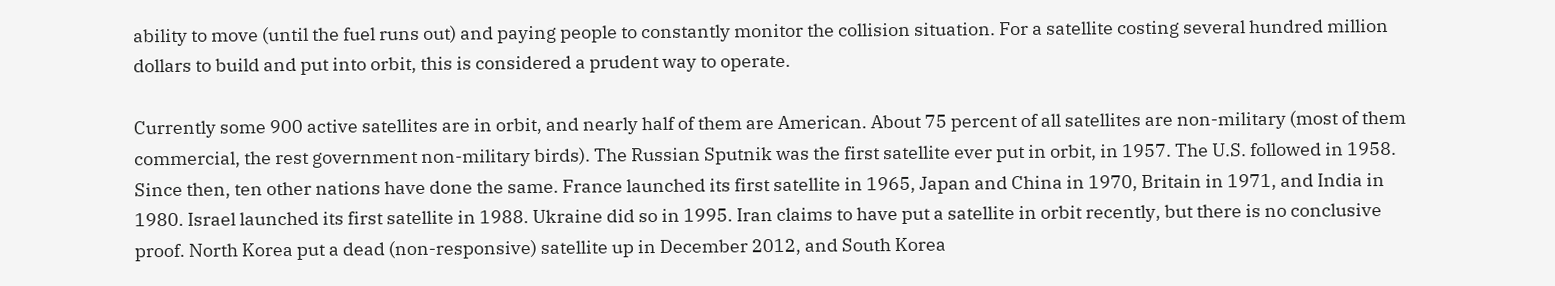ability to move (until the fuel runs out) and paying people to constantly monitor the collision situation. For a satellite costing several hundred million dollars to build and put into orbit, this is considered a prudent way to operate.

Currently some 900 active satellites are in orbit, and nearly half of them are American. About 75 percent of all satellites are non-military (most of them commercial, the rest government non-military birds). The Russian Sputnik was the first satellite ever put in orbit, in 1957. The U.S. followed in 1958. Since then, ten other nations have done the same. France launched its first satellite in 1965, Japan and China in 1970, Britain in 1971, and India in 1980. Israel launched its first satellite in 1988. Ukraine did so in 1995. Iran claims to have put a satellite in orbit recently, but there is no conclusive proof. North Korea put a dead (non-responsive) satellite up in December 2012, and South Korea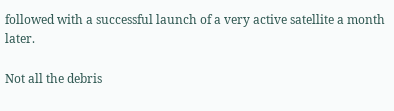followed with a successful launch of a very active satellite a month later.

Not all the debris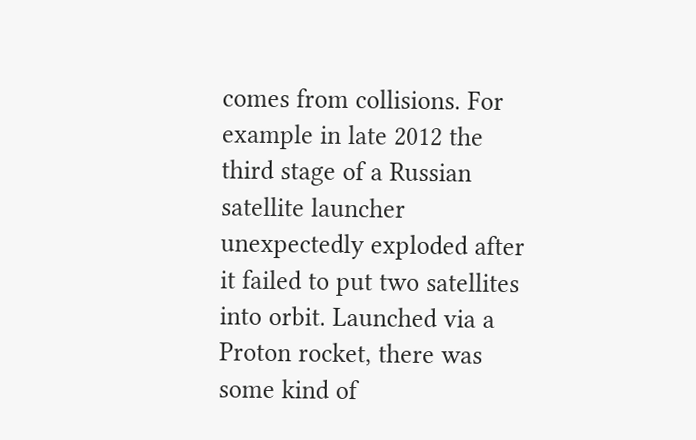comes from collisions. For example in late 2012 the third stage of a Russian satellite launcher unexpectedly exploded after it failed to put two satellites into orbit. Launched via a Proton rocket, there was some kind of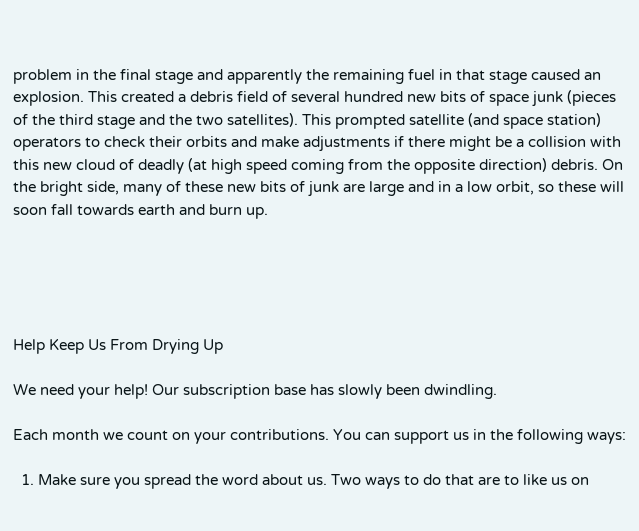problem in the final stage and apparently the remaining fuel in that stage caused an explosion. This created a debris field of several hundred new bits of space junk (pieces of the third stage and the two satellites). This prompted satellite (and space station) operators to check their orbits and make adjustments if there might be a collision with this new cloud of deadly (at high speed coming from the opposite direction) debris. On the bright side, many of these new bits of junk are large and in a low orbit, so these will soon fall towards earth and burn up.





Help Keep Us From Drying Up

We need your help! Our subscription base has slowly been dwindling.

Each month we count on your contributions. You can support us in the following ways:

  1. Make sure you spread the word about us. Two ways to do that are to like us on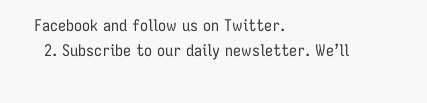Facebook and follow us on Twitter.
  2. Subscribe to our daily newsletter. We’ll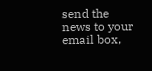send the news to your email box,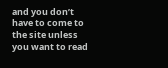and you don’t have to come to the site unless you want to read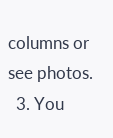columns or see photos.
  3. You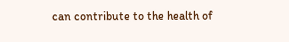can contribute to the health of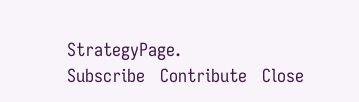StrategyPage.
Subscribe   Contribute   Close